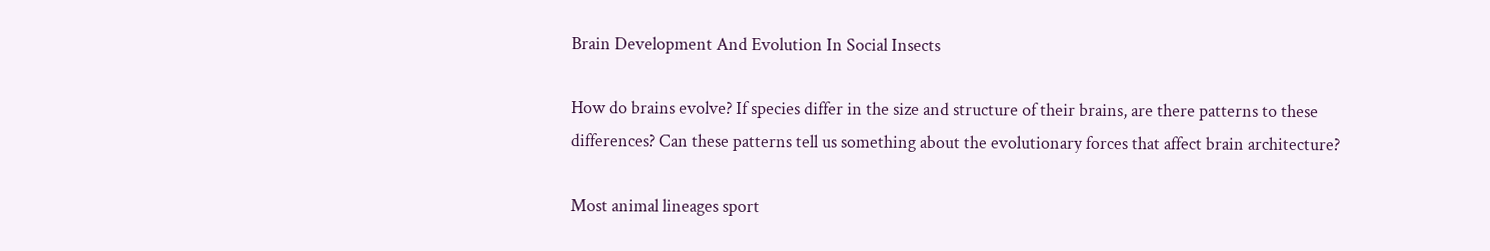Brain Development And Evolution In Social Insects

How do brains evolve? If species differ in the size and structure of their brains, are there patterns to these differences? Can these patterns tell us something about the evolutionary forces that affect brain architecture?

Most animal lineages sport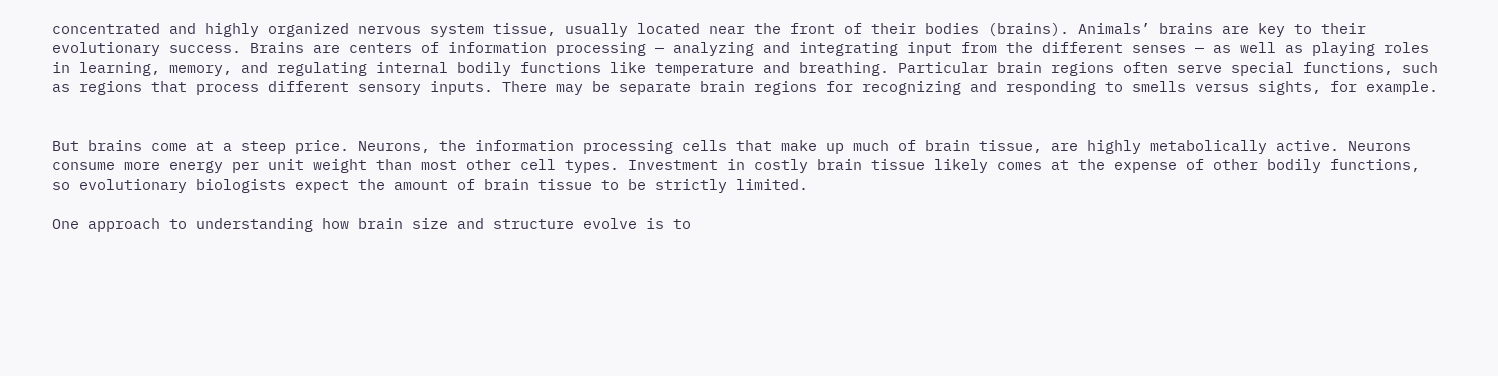concentrated and highly organized nervous system tissue, usually located near the front of their bodies (brains). Animals’ brains are key to their evolutionary success. Brains are centers of information processing — analyzing and integrating input from the different senses — as well as playing roles in learning, memory, and regulating internal bodily functions like temperature and breathing. Particular brain regions often serve special functions, such as regions that process different sensory inputs. There may be separate brain regions for recognizing and responding to smells versus sights, for example.


But brains come at a steep price. Neurons, the information processing cells that make up much of brain tissue, are highly metabolically active. Neurons consume more energy per unit weight than most other cell types. Investment in costly brain tissue likely comes at the expense of other bodily functions, so evolutionary biologists expect the amount of brain tissue to be strictly limited.

One approach to understanding how brain size and structure evolve is to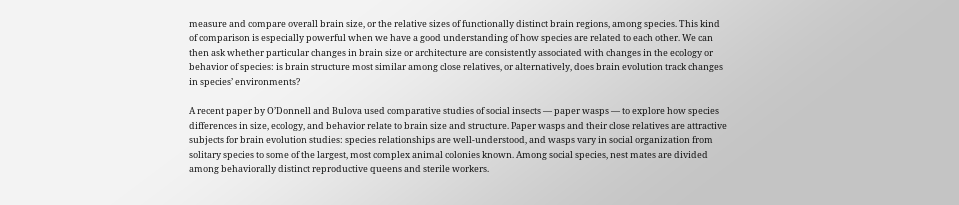measure and compare overall brain size, or the relative sizes of functionally distinct brain regions, among species. This kind of comparison is especially powerful when we have a good understanding of how species are related to each other. We can then ask whether particular changes in brain size or architecture are consistently associated with changes in the ecology or behavior of species: is brain structure most similar among close relatives, or alternatively, does brain evolution track changes in species’ environments?

A recent paper by O’Donnell and Bulova used comparative studies of social insects — paper wasps — to explore how species differences in size, ecology, and behavior relate to brain size and structure. Paper wasps and their close relatives are attractive subjects for brain evolution studies: species relationships are well-understood, and wasps vary in social organization from solitary species to some of the largest, most complex animal colonies known. Among social species, nest mates are divided among behaviorally distinct reproductive queens and sterile workers.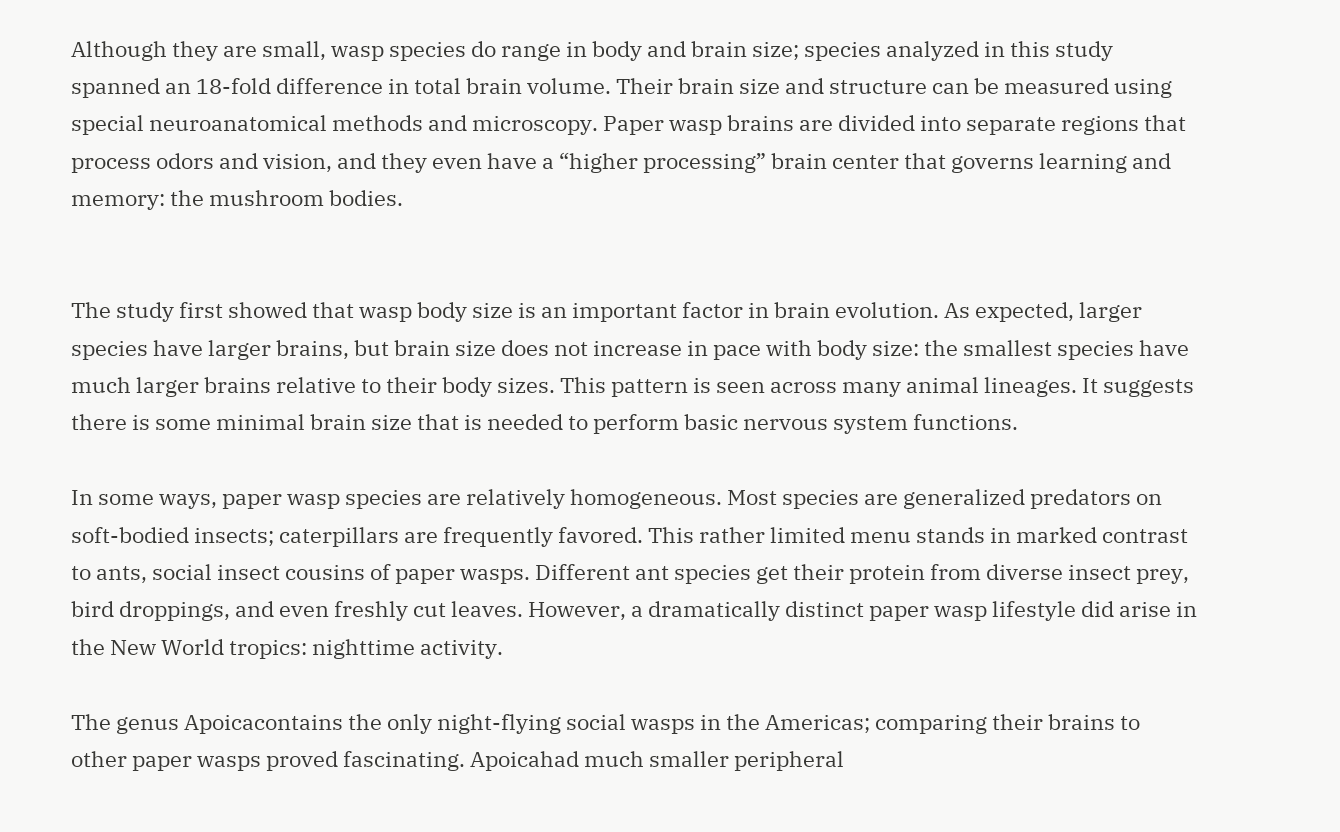Although they are small, wasp species do range in body and brain size; species analyzed in this study spanned an 18-fold difference in total brain volume. Their brain size and structure can be measured using special neuroanatomical methods and microscopy. Paper wasp brains are divided into separate regions that process odors and vision, and they even have a “higher processing” brain center that governs learning and memory: the mushroom bodies.


The study first showed that wasp body size is an important factor in brain evolution. As expected, larger species have larger brains, but brain size does not increase in pace with body size: the smallest species have much larger brains relative to their body sizes. This pattern is seen across many animal lineages. It suggests there is some minimal brain size that is needed to perform basic nervous system functions.

In some ways, paper wasp species are relatively homogeneous. Most species are generalized predators on soft-bodied insects; caterpillars are frequently favored. This rather limited menu stands in marked contrast to ants, social insect cousins of paper wasps. Different ant species get their protein from diverse insect prey, bird droppings, and even freshly cut leaves. However, a dramatically distinct paper wasp lifestyle did arise in the New World tropics: nighttime activity.

The genus Apoicacontains the only night-flying social wasps in the Americas; comparing their brains to other paper wasps proved fascinating. Apoicahad much smaller peripheral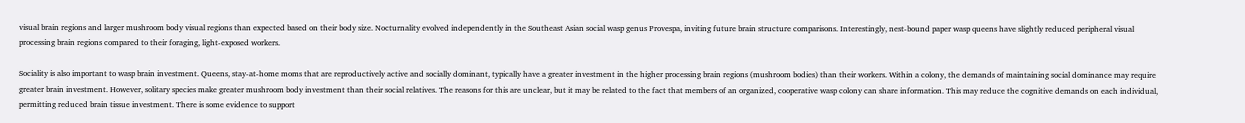visual brain regions and larger mushroom body visual regions than expected based on their body size. Nocturnality evolved independently in the Southeast Asian social wasp genus Provespa, inviting future brain structure comparisons. Interestingly, nest-bound paper wasp queens have slightly reduced peripheral visual processing brain regions compared to their foraging, light-exposed workers.

Sociality is also important to wasp brain investment. Queens, stay-at-home moms that are reproductively active and socially dominant, typically have a greater investment in the higher processing brain regions (mushroom bodies) than their workers. Within a colony, the demands of maintaining social dominance may require greater brain investment. However, solitary species make greater mushroom body investment than their social relatives. The reasons for this are unclear, but it may be related to the fact that members of an organized, cooperative wasp colony can share information. This may reduce the cognitive demands on each individual, permitting reduced brain tissue investment. There is some evidence to support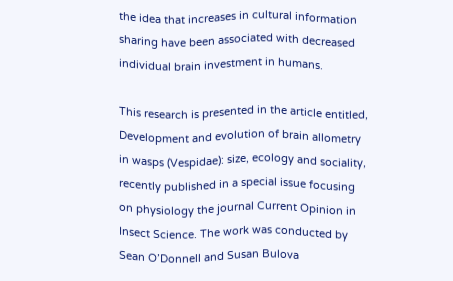the idea that increases in cultural information sharing have been associated with decreased individual brain investment in humans.

This research is presented in the article entitled, Development and evolution of brain allometry in wasps (Vespidae): size, ecology and sociality, recently published in a special issue focusing on physiology the journal Current Opinion in Insect Science. The work was conducted by Sean O’Donnell and Susan Bulova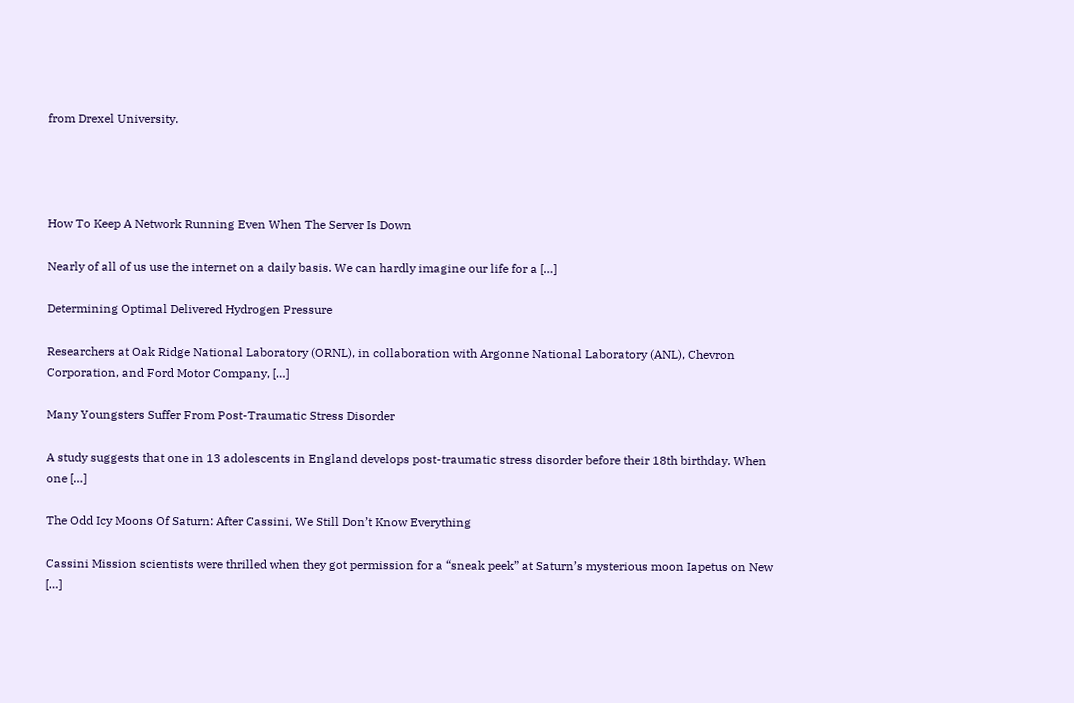from Drexel University.




How To Keep A Network Running Even When The Server Is Down

Nearly of all of us use the internet on a daily basis. We can hardly imagine our life for a […]

Determining Optimal Delivered Hydrogen Pressure

Researchers at Oak Ridge National Laboratory (ORNL), in collaboration with Argonne National Laboratory (ANL), Chevron Corporation, and Ford Motor Company, […]

Many Youngsters Suffer From Post-Traumatic Stress Disorder

A study suggests that one in 13 adolescents in England develops post-traumatic stress disorder before their 18th birthday. When one […]

The Odd Icy Moons Of Saturn: After Cassini, We Still Don’t Know Everything

Cassini Mission scientists were thrilled when they got permission for a “sneak peek” at Saturn’s mysterious moon Iapetus on New […]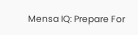Mensa IQ: Prepare For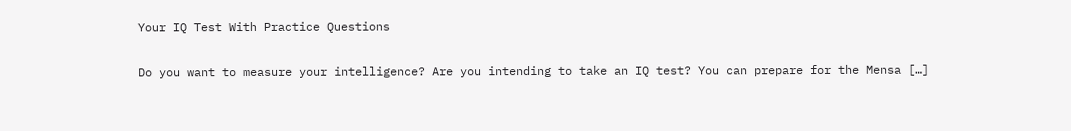Your IQ Test With Practice Questions

Do you want to measure your intelligence? Are you intending to take an IQ test? You can prepare for the Mensa […]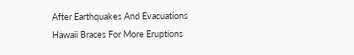After Earthquakes And Evacuations Hawaii Braces For More Eruptions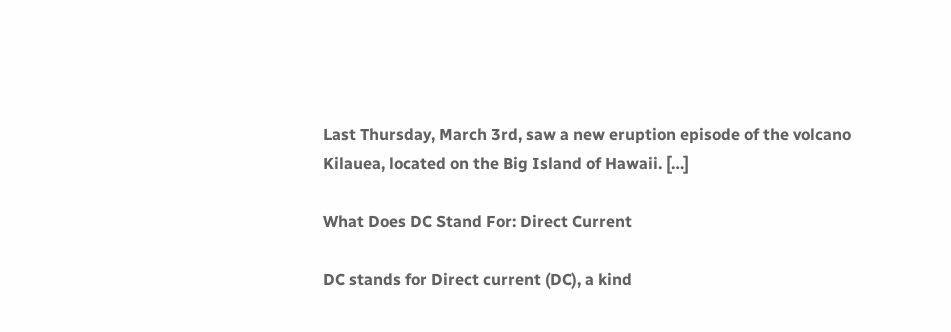Last Thursday, March 3rd, saw a new eruption episode of the volcano Kilauea, located on the Big Island of Hawaii. […]

What Does DC Stand For: Direct Current

DC stands for Direct current (DC), a kind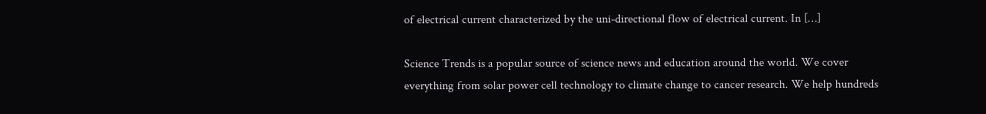of electrical current characterized by the uni-directional flow of electrical current. In […]

Science Trends is a popular source of science news and education around the world. We cover everything from solar power cell technology to climate change to cancer research. We help hundreds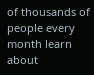of thousands of people every month learn about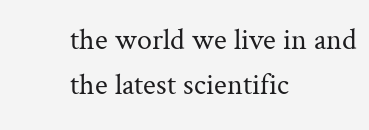the world we live in and the latest scientific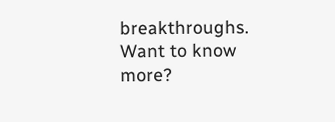breakthroughs. Want to know more?